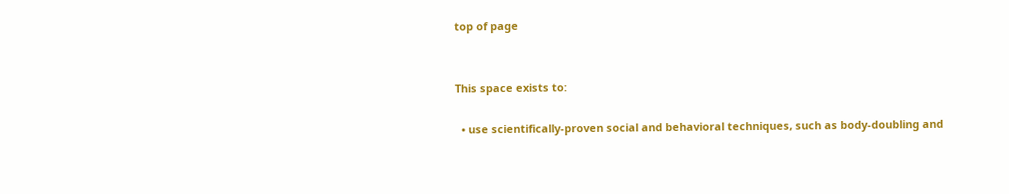top of page


This space exists to:

  • use scientifically-proven social and behavioral techniques, such as body-doubling and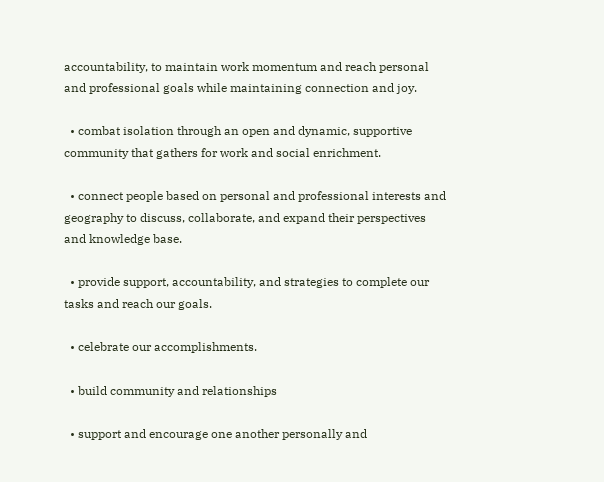accountability, to maintain work momentum and reach personal and professional goals while maintaining connection and joy.

  • combat isolation through an open and dynamic, supportive community that gathers for work and social enrichment.

  • connect people based on personal and professional interests and geography to discuss, collaborate, and expand their perspectives and knowledge base.

  • provide support, accountability, and strategies to complete our tasks and reach our goals.

  • celebrate our accomplishments.

  • build community and relationships

  • support and encourage one another personally and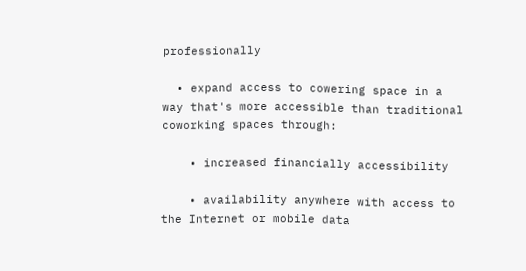professionally

  • expand access to cowering space in a way that's more accessible than traditional coworking spaces through:

    • increased financially accessibility

    • availability anywhere with access to the Internet or mobile data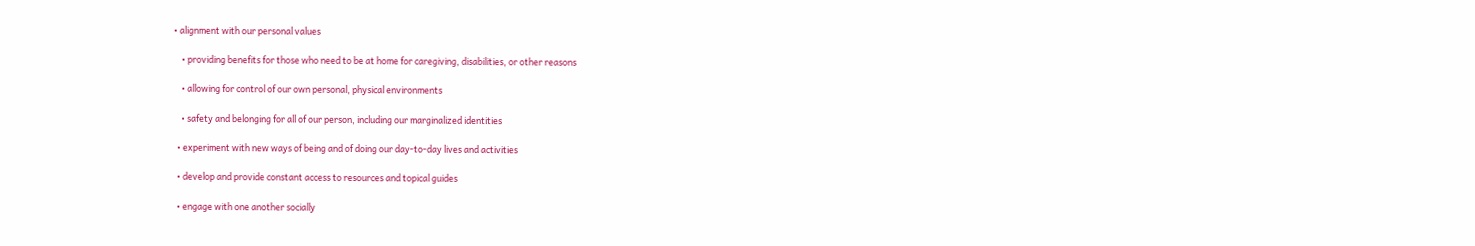• alignment with our personal values

    • providing benefits for those who need to be at home for caregiving, disabilities, or other reasons

    • allowing for control of our own personal, physical environments

    • safety and belonging for all of our person, including our marginalized identities

  • experiment with new ways of being and of doing our day-to-day lives and activities

  • develop and provide constant access to resources and topical guides

  • engage with one another socially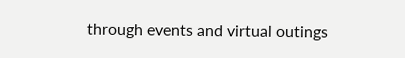through events and virtual outings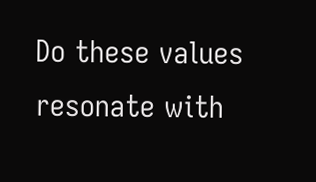Do these values resonate with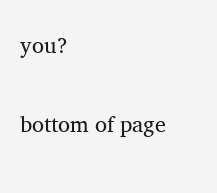you?

bottom of page